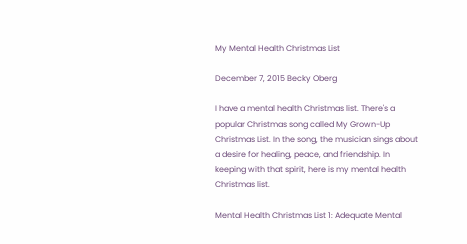My Mental Health Christmas List

December 7, 2015 Becky Oberg

I have a mental health Christmas list. There's a popular Christmas song called My Grown-Up Christmas List. In the song, the musician sings about a desire for healing, peace, and friendship. In keeping with that spirit, here is my mental health Christmas list.

Mental Health Christmas List 1: Adequate Mental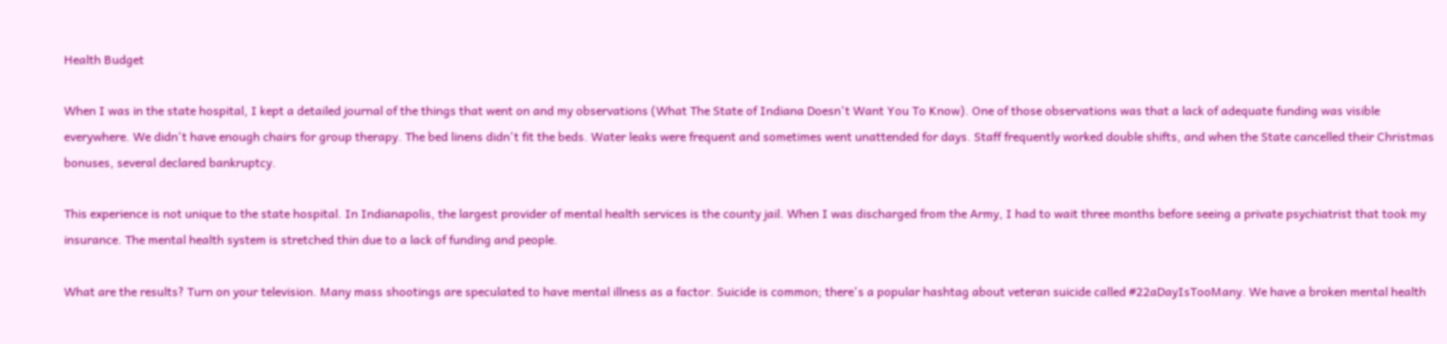Health Budget

When I was in the state hospital, I kept a detailed journal of the things that went on and my observations (What The State of Indiana Doesn't Want You To Know). One of those observations was that a lack of adequate funding was visible everywhere. We didn't have enough chairs for group therapy. The bed linens didn't fit the beds. Water leaks were frequent and sometimes went unattended for days. Staff frequently worked double shifts, and when the State cancelled their Christmas bonuses, several declared bankruptcy.

This experience is not unique to the state hospital. In Indianapolis, the largest provider of mental health services is the county jail. When I was discharged from the Army, I had to wait three months before seeing a private psychiatrist that took my insurance. The mental health system is stretched thin due to a lack of funding and people.

What are the results? Turn on your television. Many mass shootings are speculated to have mental illness as a factor. Suicide is common; there's a popular hashtag about veteran suicide called #22aDayIsTooMany. We have a broken mental health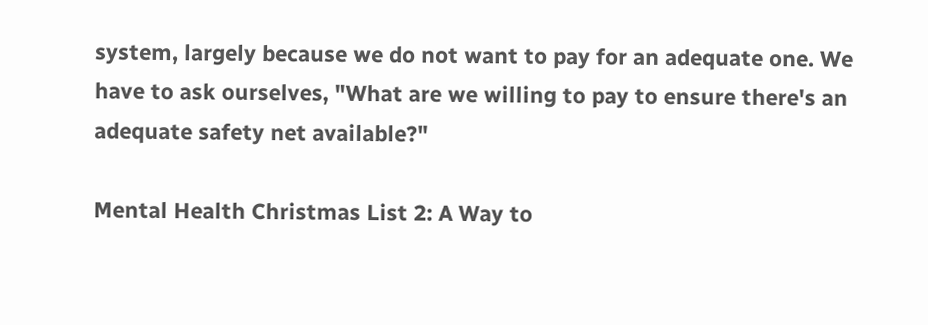system, largely because we do not want to pay for an adequate one. We have to ask ourselves, "What are we willing to pay to ensure there's an adequate safety net available?"

Mental Health Christmas List 2: A Way to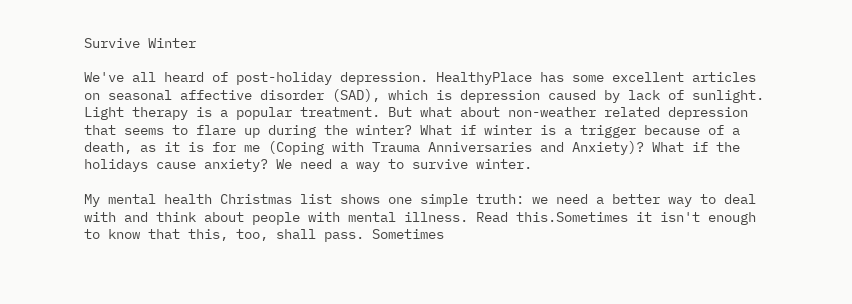Survive Winter

We've all heard of post-holiday depression. HealthyPlace has some excellent articles on seasonal affective disorder (SAD), which is depression caused by lack of sunlight. Light therapy is a popular treatment. But what about non-weather related depression that seems to flare up during the winter? What if winter is a trigger because of a death, as it is for me (Coping with Trauma Anniversaries and Anxiety)? What if the holidays cause anxiety? We need a way to survive winter.

My mental health Christmas list shows one simple truth: we need a better way to deal with and think about people with mental illness. Read this.Sometimes it isn't enough to know that this, too, shall pass. Sometimes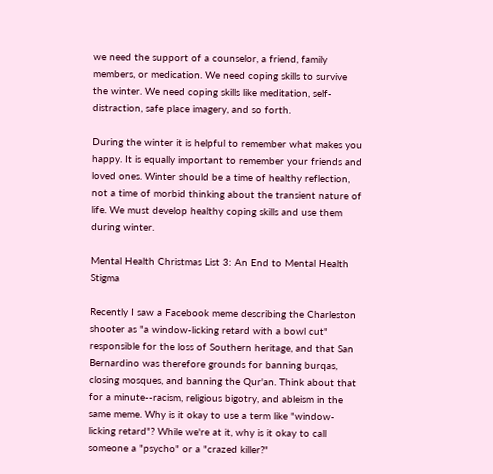we need the support of a counselor, a friend, family members, or medication. We need coping skills to survive the winter. We need coping skills like meditation, self-distraction, safe place imagery, and so forth.

During the winter it is helpful to remember what makes you happy. It is equally important to remember your friends and loved ones. Winter should be a time of healthy reflection, not a time of morbid thinking about the transient nature of life. We must develop healthy coping skills and use them during winter.

Mental Health Christmas List 3: An End to Mental Health Stigma

Recently I saw a Facebook meme describing the Charleston shooter as "a window-licking retard with a bowl cut" responsible for the loss of Southern heritage, and that San Bernardino was therefore grounds for banning burqas, closing mosques, and banning the Qur'an. Think about that for a minute--racism, religious bigotry, and ableism in the same meme. Why is it okay to use a term like "window-licking retard"? While we're at it, why is it okay to call someone a "psycho" or a "crazed killer?"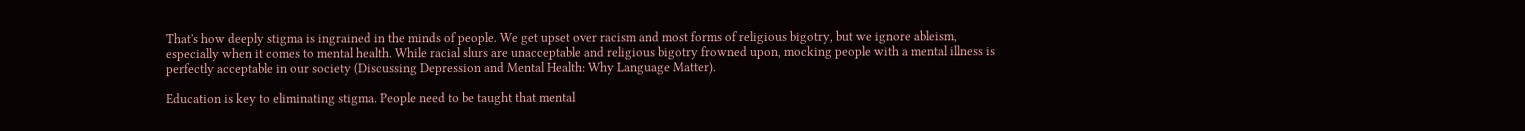That's how deeply stigma is ingrained in the minds of people. We get upset over racism and most forms of religious bigotry, but we ignore ableism, especially when it comes to mental health. While racial slurs are unacceptable and religious bigotry frowned upon, mocking people with a mental illness is perfectly acceptable in our society (Discussing Depression and Mental Health: Why Language Matter).

Education is key to eliminating stigma. People need to be taught that mental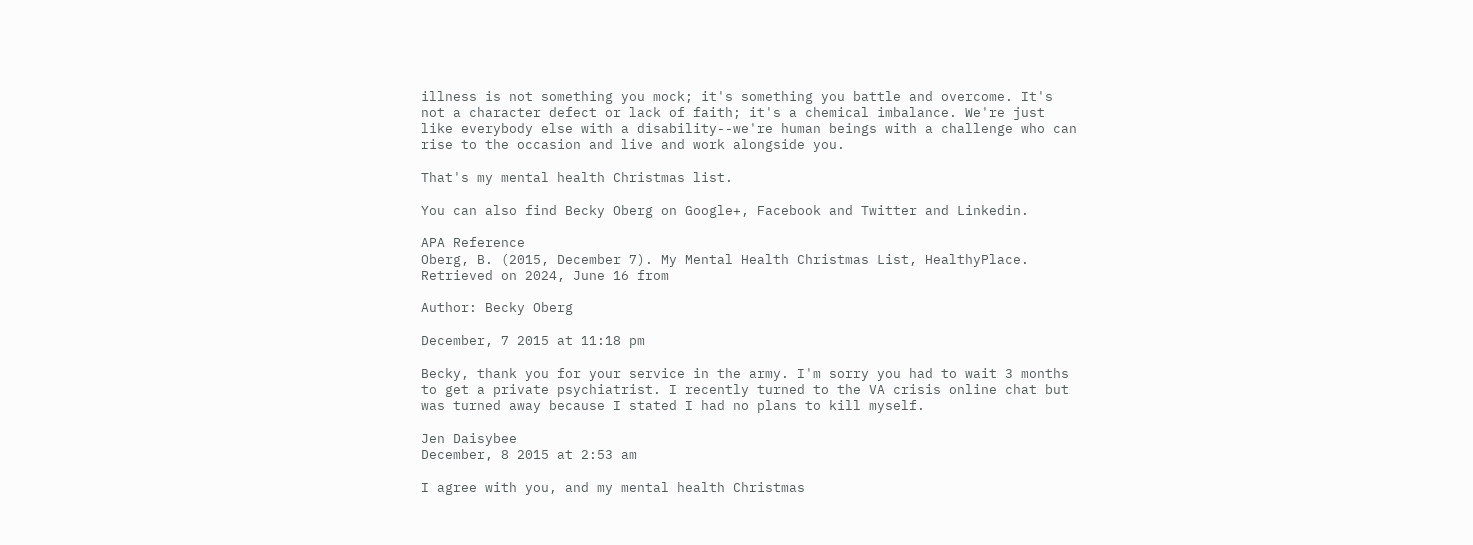illness is not something you mock; it's something you battle and overcome. It's not a character defect or lack of faith; it's a chemical imbalance. We're just like everybody else with a disability--we're human beings with a challenge who can rise to the occasion and live and work alongside you.

That's my mental health Christmas list.

You can also find Becky Oberg on Google+, Facebook and Twitter and Linkedin.

APA Reference
Oberg, B. (2015, December 7). My Mental Health Christmas List, HealthyPlace. Retrieved on 2024, June 16 from

Author: Becky Oberg

December, 7 2015 at 11:18 pm

Becky, thank you for your service in the army. I'm sorry you had to wait 3 months to get a private psychiatrist. I recently turned to the VA crisis online chat but was turned away because I stated I had no plans to kill myself.

Jen Daisybee
December, 8 2015 at 2:53 am

I agree with you, and my mental health Christmas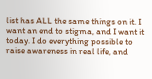list has ALL the same things on it. I want an end to stigma, and I want it today. I do everything possible to raise awareness in real life, and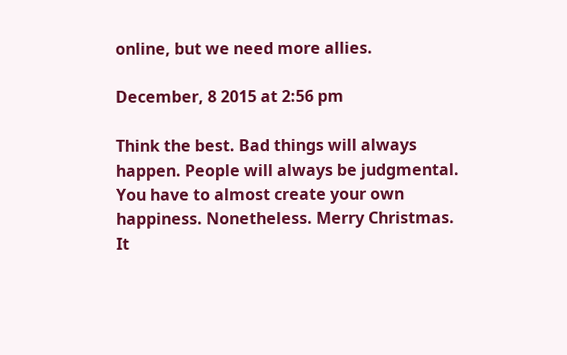online, but we need more allies.

December, 8 2015 at 2:56 pm

Think the best. Bad things will always happen. People will always be judgmental. You have to almost create your own happiness. Nonetheless. Merry Christmas. It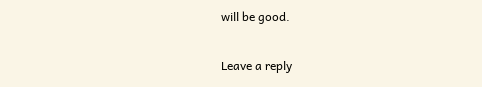will be good.

Leave a reply